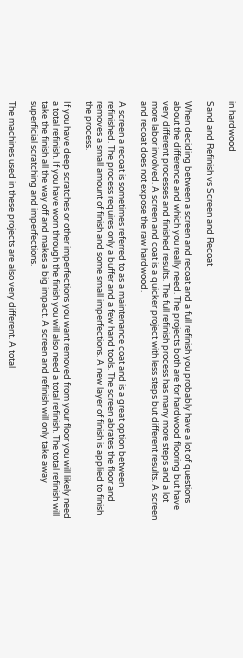in hardwood

Sand and Refinish vs Screen and Recoat

When deciding between a screen and recoat and a full refinish you probably have a lot of questions about the difference and which you really need. The projects both are for hardwood flooring but have very different processes and finished results. The full refinish process has many more steps and a lot more labor involved. A screen and coat is a quicker project with less steps but different results. A screen and recoat does not expose the raw hardwood.

A screen a recoat is sometimes referred to as a maintenance coat and is a great option between refinished. The process requires only a buffer and a few hand tools. The screen abrates the floor and removes a small amount of finish and some small imperfections. A new layer of finish is applied to finish the process.

If you have deep scratches or other imperfections you want removed from your floor you will likely need a total refinish. If you have worn through the finish you will also need a total refinish. The total refinish will take the finish all the way off and makes a big impact. A screen and refinish will only take away superficial scratching and imperfections.

The machines used in these projects are also very different. A total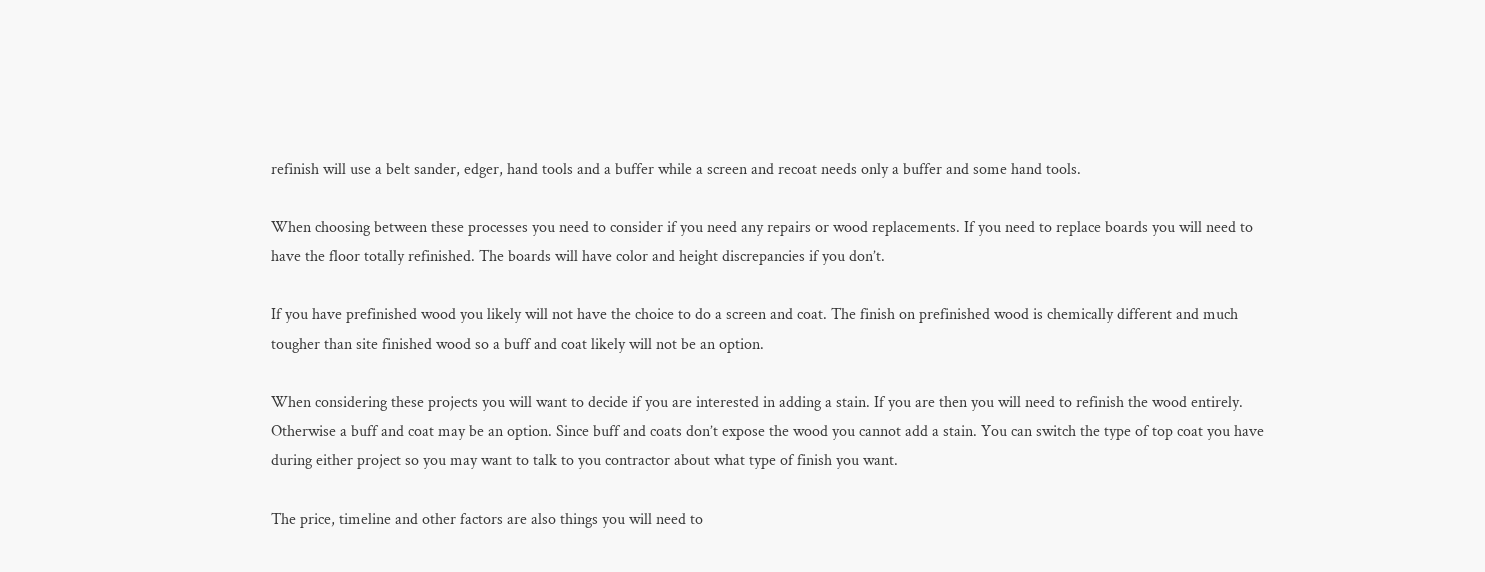refinish will use a belt sander, edger, hand tools and a buffer while a screen and recoat needs only a buffer and some hand tools.

When choosing between these processes you need to consider if you need any repairs or wood replacements. If you need to replace boards you will need to have the floor totally refinished. The boards will have color and height discrepancies if you don’t.

If you have prefinished wood you likely will not have the choice to do a screen and coat. The finish on prefinished wood is chemically different and much tougher than site finished wood so a buff and coat likely will not be an option.

When considering these projects you will want to decide if you are interested in adding a stain. If you are then you will need to refinish the wood entirely. Otherwise a buff and coat may be an option. Since buff and coats don’t expose the wood you cannot add a stain. You can switch the type of top coat you have during either project so you may want to talk to you contractor about what type of finish you want.

The price, timeline and other factors are also things you will need to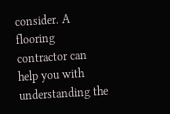consider. A flooring contractor can help you with understanding the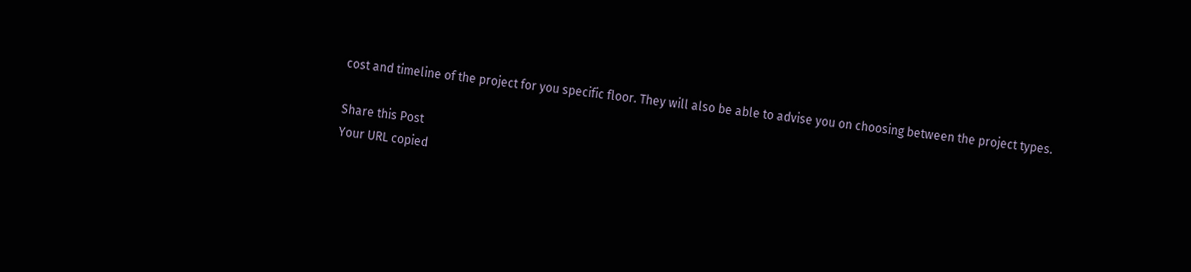cost and timeline of the project for you specific floor. They will also be able to advise you on choosing between the project types.

Share this Post
Your URL copied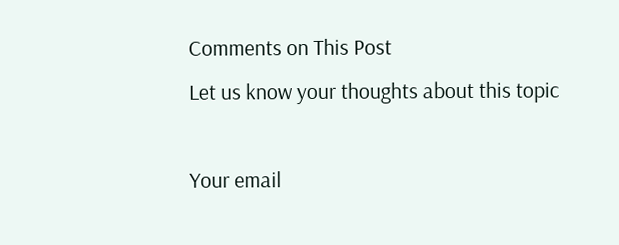Comments on This Post
Let us know your thoughts about this topic

Your email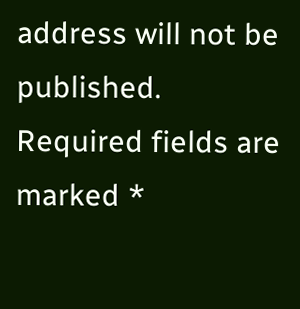address will not be published. Required fields are marked *